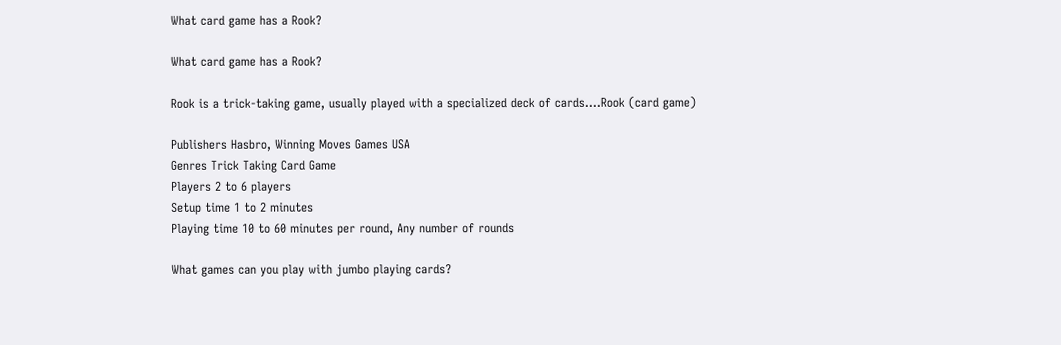What card game has a Rook?

What card game has a Rook?

Rook is a trick-taking game, usually played with a specialized deck of cards….Rook (card game)

Publishers Hasbro, Winning Moves Games USA
Genres Trick Taking Card Game
Players 2 to 6 players
Setup time 1 to 2 minutes
Playing time 10 to 60 minutes per round, Any number of rounds

What games can you play with jumbo playing cards?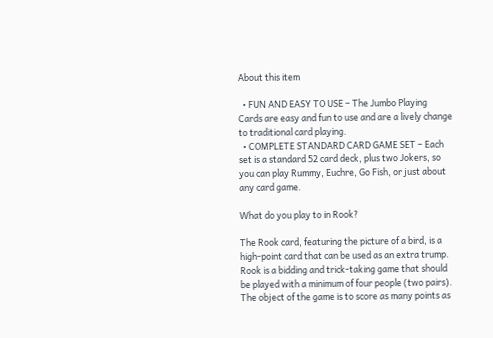About this item

  • FUN AND EASY TO USE – The Jumbo Playing Cards are easy and fun to use and are a lively change to traditional card playing.
  • COMPLETE STANDARD CARD GAME SET – Each set is a standard 52 card deck, plus two Jokers, so you can play Rummy, Euchre, Go Fish, or just about any card game.

What do you play to in Rook?

The Rook card, featuring the picture of a bird, is a high-point card that can be used as an extra trump. Rook is a bidding and trick-taking game that should be played with a minimum of four people (two pairs). The object of the game is to score as many points as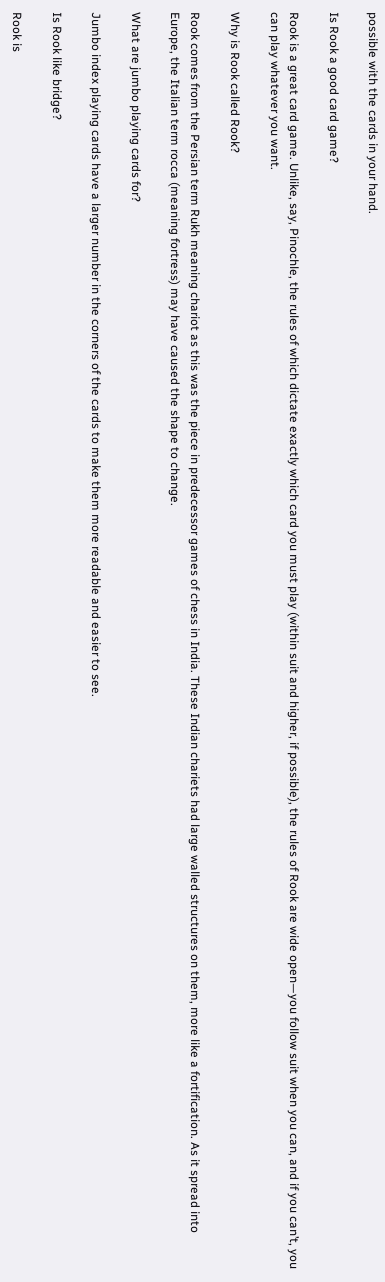possible with the cards in your hand.

Is Rook a good card game?

Rook is a great card game. Unlike, say, Pinochle, the rules of which dictate exactly which card you must play (within suit and higher, if possible), the rules of Rook are wide open—you follow suit when you can, and if you can’t, you can play whatever you want.

Why is Rook called Rook?

Rook comes from the Persian term Rukh meaning chariot as this was the piece in predecessor games of chess in India. These Indian chariets had large walled structures on them, more like a fortification. As it spread into Europe, the Italian term rocca (meaning fortress) may have caused the shape to change.

What are jumbo playing cards for?

Jumbo index playing cards have a larger number in the corners of the cards to make them more readable and easier to see.

Is Rook like bridge?

Rook is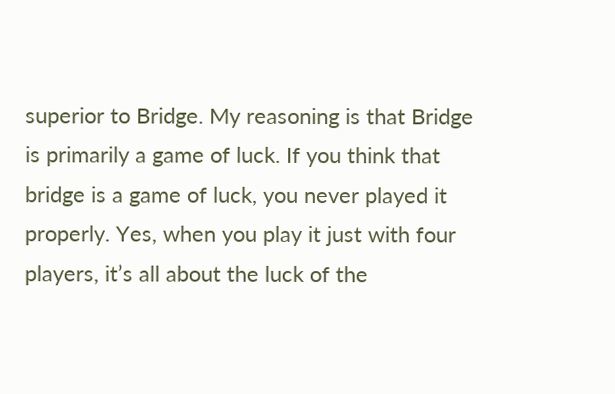superior to Bridge. My reasoning is that Bridge is primarily a game of luck. If you think that bridge is a game of luck, you never played it properly. Yes, when you play it just with four players, it’s all about the luck of the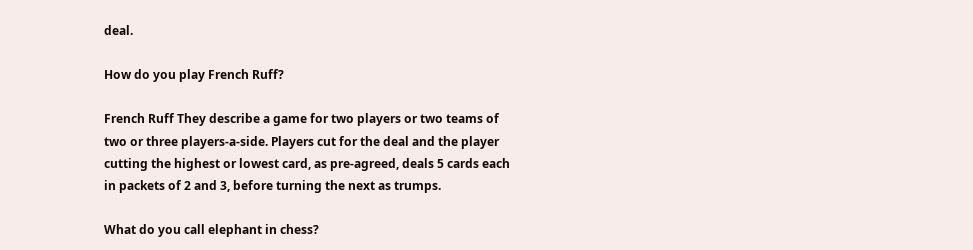deal.

How do you play French Ruff?

French Ruff They describe a game for two players or two teams of two or three players-a-side. Players cut for the deal and the player cutting the highest or lowest card, as pre-agreed, deals 5 cards each in packets of 2 and 3, before turning the next as trumps.

What do you call elephant in chess?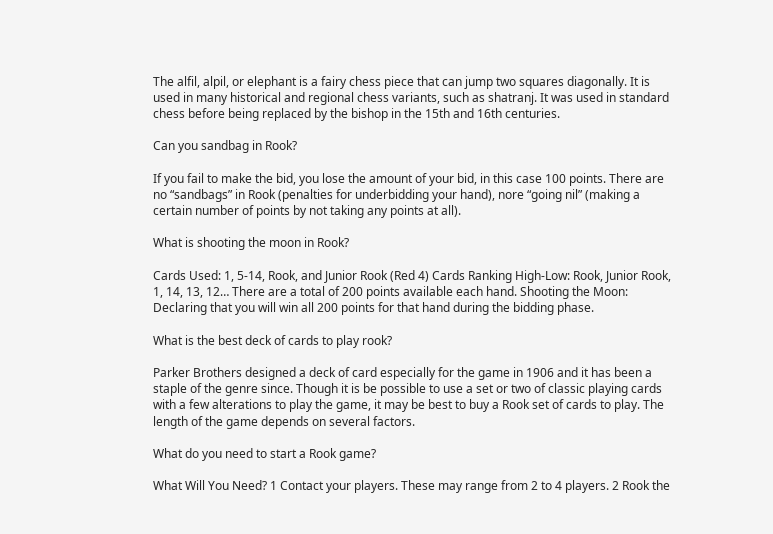The alfil, alpil, or elephant is a fairy chess piece that can jump two squares diagonally. It is used in many historical and regional chess variants, such as shatranj. It was used in standard chess before being replaced by the bishop in the 15th and 16th centuries.

Can you sandbag in Rook?

If you fail to make the bid, you lose the amount of your bid, in this case 100 points. There are no “sandbags” in Rook (penalties for underbidding your hand), nore “going nil” (making a certain number of points by not taking any points at all).

What is shooting the moon in Rook?

Cards Used: 1, 5-14, Rook, and Junior Rook (Red 4) Cards Ranking High-Low: Rook, Junior Rook, 1, 14, 13, 12… There are a total of 200 points available each hand. Shooting the Moon: Declaring that you will win all 200 points for that hand during the bidding phase.

What is the best deck of cards to play rook?

Parker Brothers designed a deck of card especially for the game in 1906 and it has been a staple of the genre since. Though it is be possible to use a set or two of classic playing cards with a few alterations to play the game, it may be best to buy a Rook set of cards to play. The length of the game depends on several factors.

What do you need to start a Rook game?

What Will You Need? 1 Contact your players. These may range from 2 to 4 players. 2 Rook the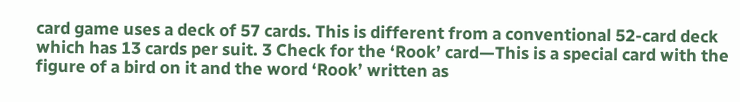card game uses a deck of 57 cards. This is different from a conventional 52-card deck which has 13 cards per suit. 3 Check for the ‘Rook’ card—This is a special card with the figure of a bird on it and the word ‘Rook’ written as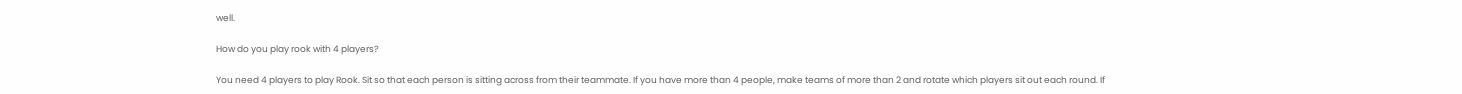well.

How do you play rook with 4 players?

You need 4 players to play Rook. Sit so that each person is sitting across from their teammate. If you have more than 4 people, make teams of more than 2 and rotate which players sit out each round. If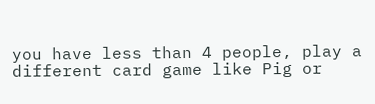you have less than 4 people, play a different card game like Pig or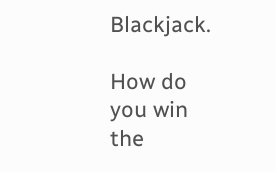Blackjack.

How do you win the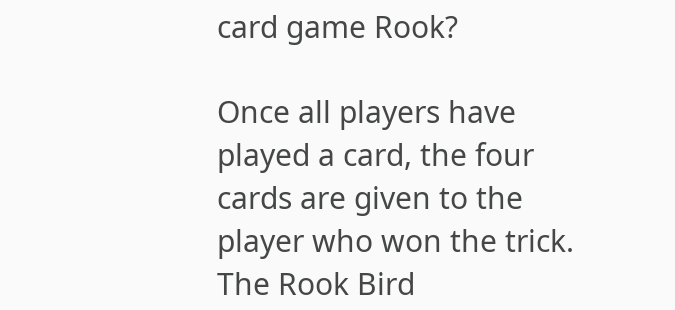card game Rook?

Once all players have played a card, the four cards are given to the player who won the trick. The Rook Bird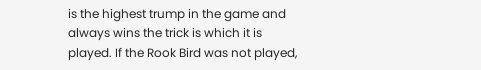is the highest trump in the game and always wins the trick is which it is played. If the Rook Bird was not played,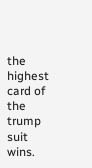the highest card of the trump suit wins.